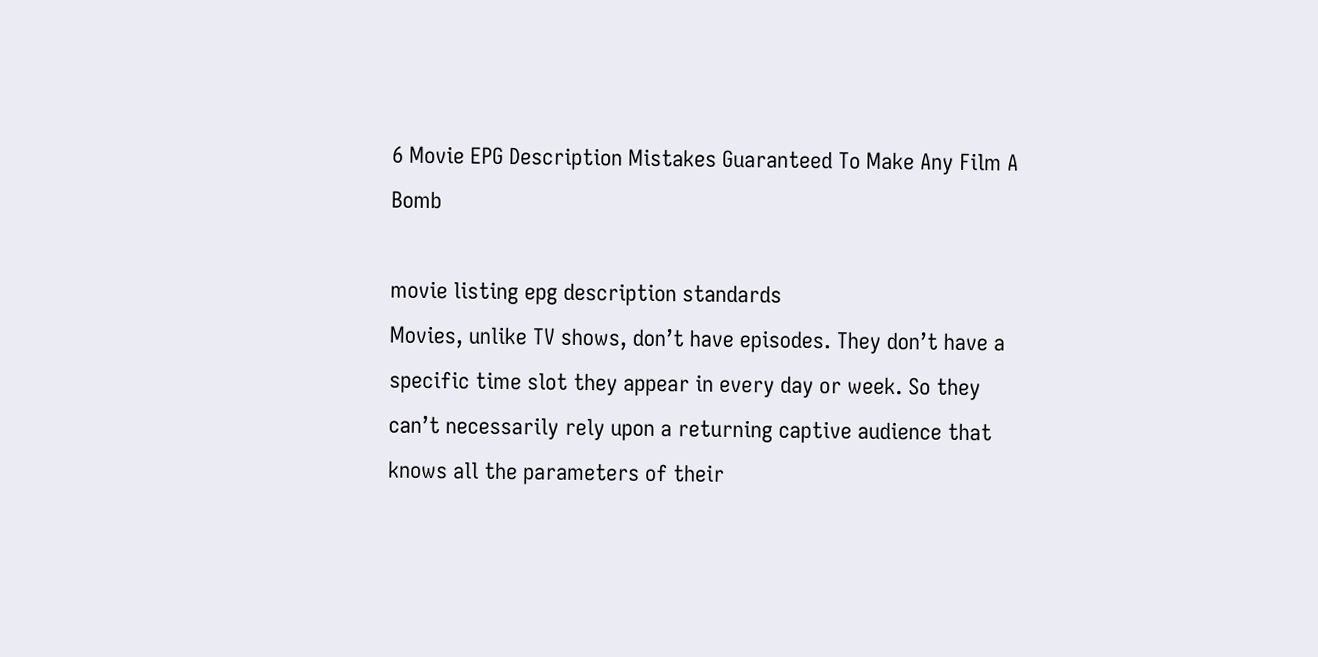6 Movie EPG Description Mistakes Guaranteed To Make Any Film A Bomb

movie listing epg description standards
Movies, unlike TV shows, don’t have episodes. They don’t have a specific time slot they appear in every day or week. So they can’t necessarily rely upon a returning captive audience that knows all the parameters of their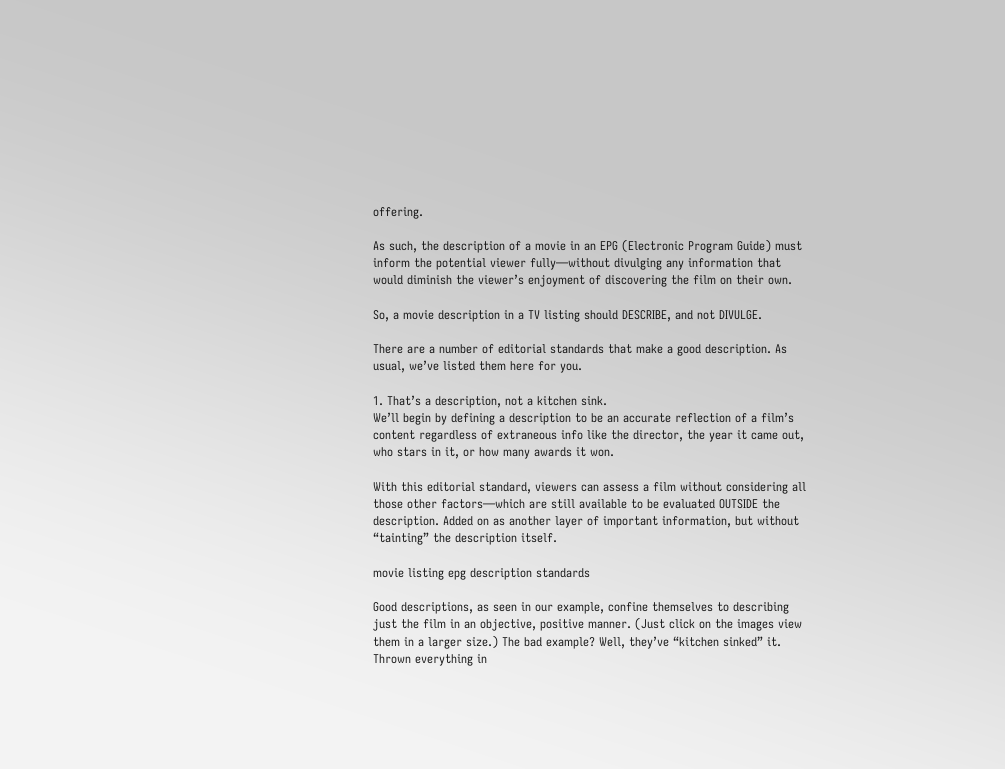offering.

As such, the description of a movie in an EPG (Electronic Program Guide) must inform the potential viewer fully—without divulging any information that would diminish the viewer’s enjoyment of discovering the film on their own.

So, a movie description in a TV listing should DESCRIBE, and not DIVULGE.

There are a number of editorial standards that make a good description. As usual, we’ve listed them here for you.

1. That’s a description, not a kitchen sink.
We’ll begin by defining a description to be an accurate reflection of a film’s content regardless of extraneous info like the director, the year it came out, who stars in it, or how many awards it won.

With this editorial standard, viewers can assess a film without considering all those other factors—which are still available to be evaluated OUTSIDE the description. Added on as another layer of important information, but without “tainting” the description itself.

movie listing epg description standards

Good descriptions, as seen in our example, confine themselves to describing just the film in an objective, positive manner. (Just click on the images view them in a larger size.) The bad example? Well, they’ve “kitchen sinked” it. Thrown everything in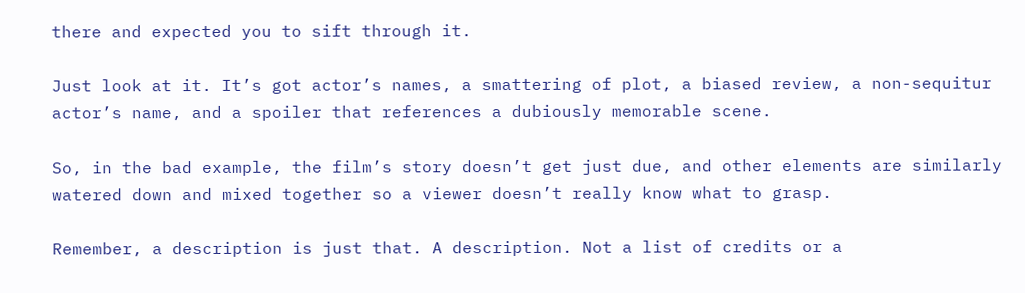there and expected you to sift through it.

Just look at it. It’s got actor’s names, a smattering of plot, a biased review, a non-sequitur actor’s name, and a spoiler that references a dubiously memorable scene.

So, in the bad example, the film’s story doesn’t get just due, and other elements are similarly watered down and mixed together so a viewer doesn’t really know what to grasp.

Remember, a description is just that. A description. Not a list of credits or a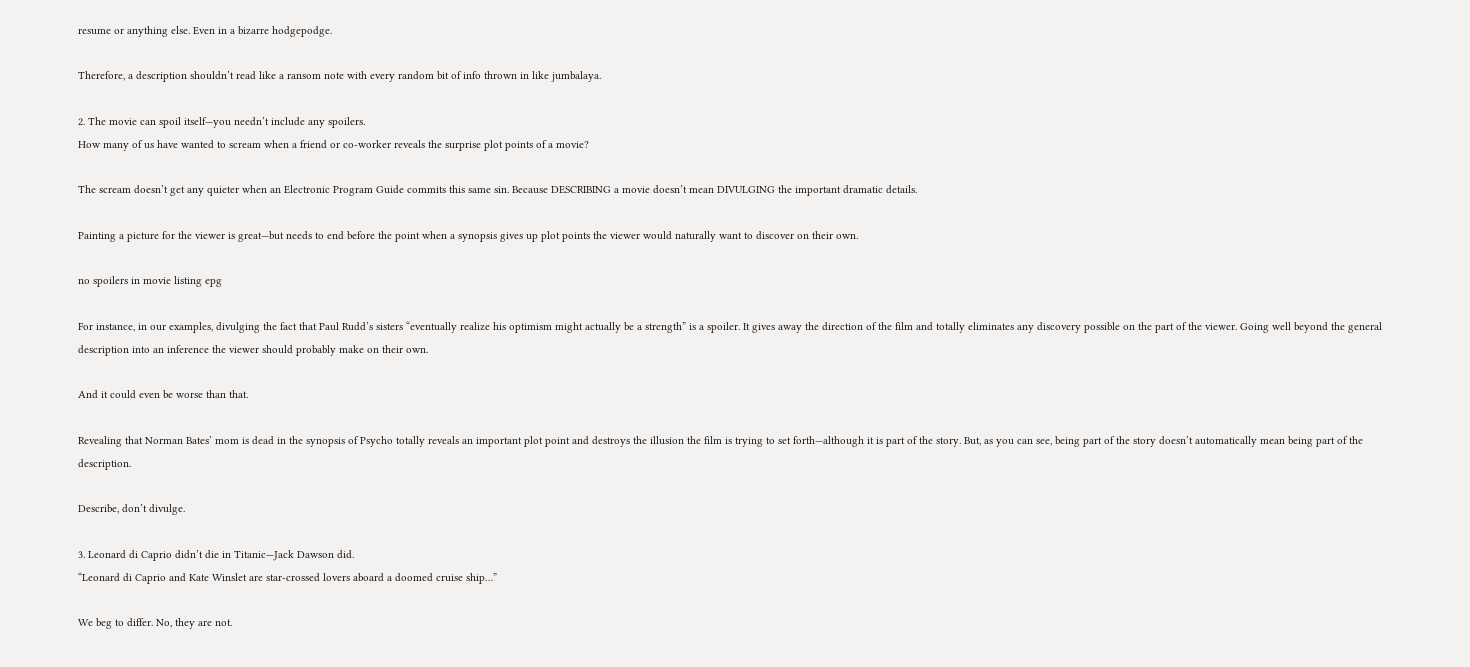resume or anything else. Even in a bizarre hodgepodge.

Therefore, a description shouldn’t read like a ransom note with every random bit of info thrown in like jumbalaya.

2. The movie can spoil itself—you needn’t include any spoilers.
How many of us have wanted to scream when a friend or co-worker reveals the surprise plot points of a movie?

The scream doesn’t get any quieter when an Electronic Program Guide commits this same sin. Because DESCRIBING a movie doesn’t mean DIVULGING the important dramatic details.

Painting a picture for the viewer is great—but needs to end before the point when a synopsis gives up plot points the viewer would naturally want to discover on their own.

no spoilers in movie listing epg

For instance, in our examples, divulging the fact that Paul Rudd’s sisters “eventually realize his optimism might actually be a strength” is a spoiler. It gives away the direction of the film and totally eliminates any discovery possible on the part of the viewer. Going well beyond the general description into an inference the viewer should probably make on their own.

And it could even be worse than that.

Revealing that Norman Bates’ mom is dead in the synopsis of Psycho totally reveals an important plot point and destroys the illusion the film is trying to set forth—although it is part of the story. But, as you can see, being part of the story doesn’t automatically mean being part of the description.

Describe, don’t divulge.

3. Leonard di Caprio didn’t die in Titanic—Jack Dawson did.
“Leonard di Caprio and Kate Winslet are star-crossed lovers aboard a doomed cruise ship…”

We beg to differ. No, they are not.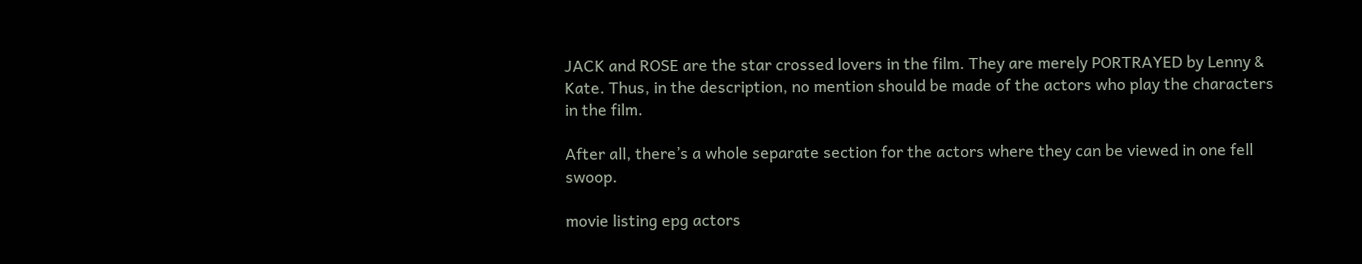JACK and ROSE are the star crossed lovers in the film. They are merely PORTRAYED by Lenny & Kate. Thus, in the description, no mention should be made of the actors who play the characters in the film.

After all, there’s a whole separate section for the actors where they can be viewed in one fell swoop.

movie listing epg actors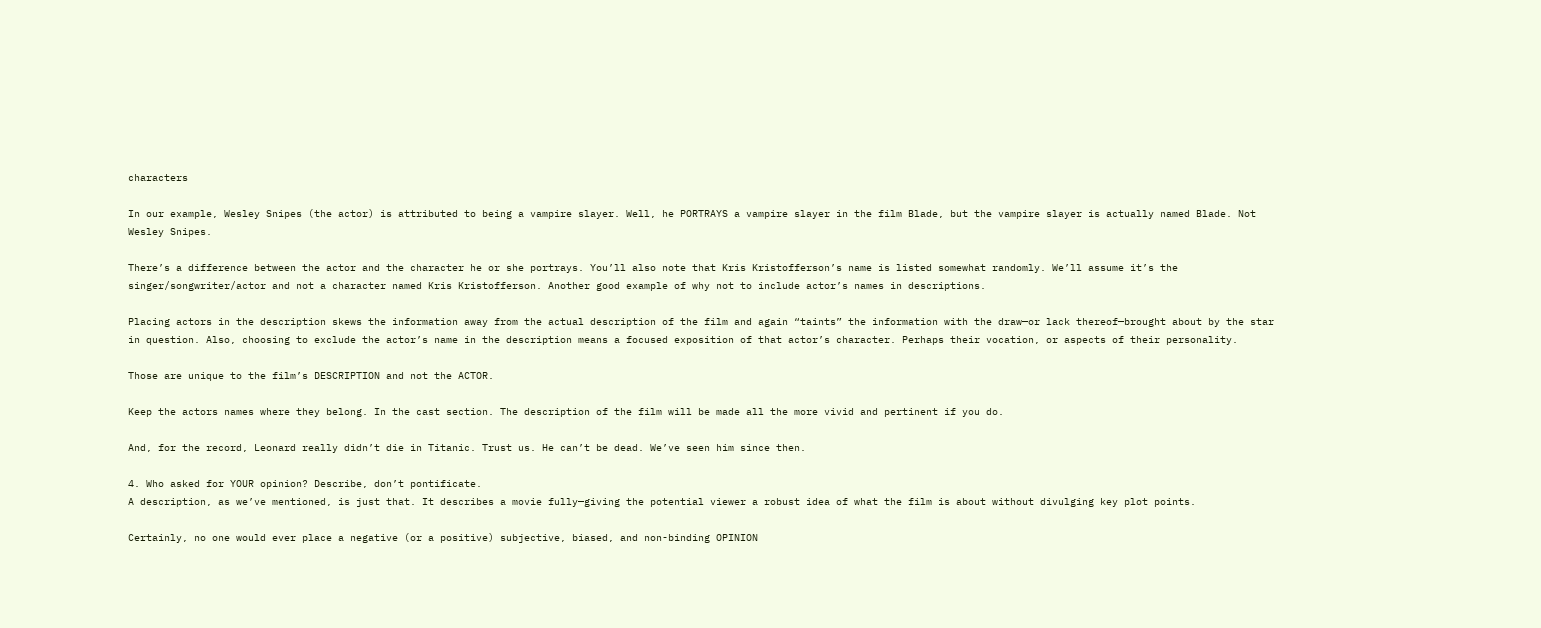characters

In our example, Wesley Snipes (the actor) is attributed to being a vampire slayer. Well, he PORTRAYS a vampire slayer in the film Blade, but the vampire slayer is actually named Blade. Not Wesley Snipes.

There’s a difference between the actor and the character he or she portrays. You’ll also note that Kris Kristofferson’s name is listed somewhat randomly. We’ll assume it’s the singer/songwriter/actor and not a character named Kris Kristofferson. Another good example of why not to include actor’s names in descriptions.

Placing actors in the description skews the information away from the actual description of the film and again “taints” the information with the draw—or lack thereof—brought about by the star in question. Also, choosing to exclude the actor’s name in the description means a focused exposition of that actor’s character. Perhaps their vocation, or aspects of their personality.

Those are unique to the film’s DESCRIPTION and not the ACTOR.

Keep the actors names where they belong. In the cast section. The description of the film will be made all the more vivid and pertinent if you do.

And, for the record, Leonard really didn’t die in Titanic. Trust us. He can’t be dead. We’ve seen him since then.

4. Who asked for YOUR opinion? Describe, don’t pontificate.
A description, as we’ve mentioned, is just that. It describes a movie fully—giving the potential viewer a robust idea of what the film is about without divulging key plot points.

Certainly, no one would ever place a negative (or a positive) subjective, biased, and non-binding OPINION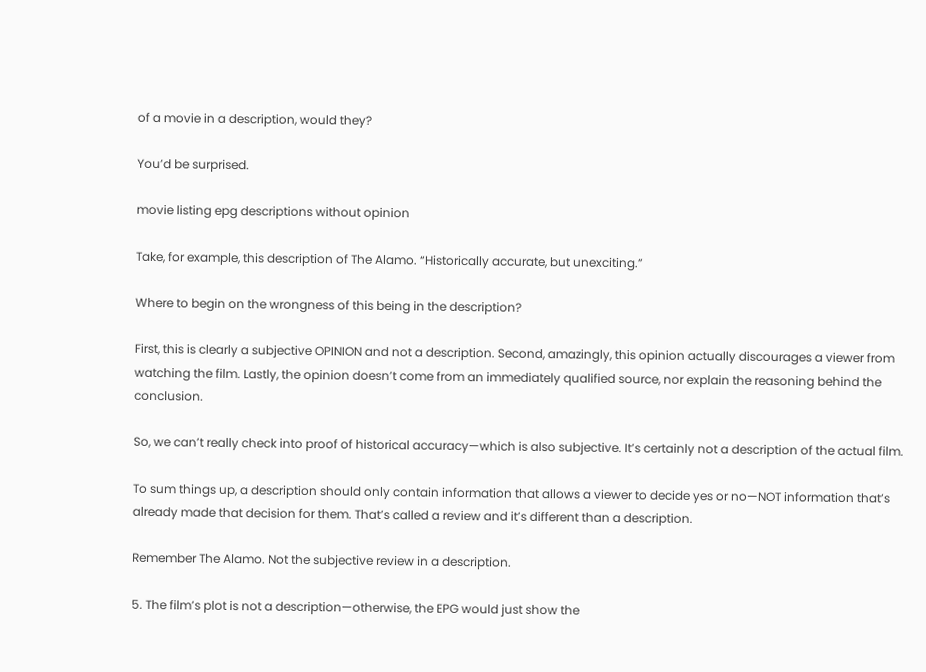of a movie in a description, would they?

You’d be surprised.

movie listing epg descriptions without opinion

Take, for example, this description of The Alamo. “Historically accurate, but unexciting.”

Where to begin on the wrongness of this being in the description?

First, this is clearly a subjective OPINION and not a description. Second, amazingly, this opinion actually discourages a viewer from watching the film. Lastly, the opinion doesn’t come from an immediately qualified source, nor explain the reasoning behind the conclusion.

So, we can’t really check into proof of historical accuracy—which is also subjective. It’s certainly not a description of the actual film.

To sum things up, a description should only contain information that allows a viewer to decide yes or no—NOT information that’s already made that decision for them. That’s called a review and it’s different than a description.

Remember The Alamo. Not the subjective review in a description.

5. The film’s plot is not a description—otherwise, the EPG would just show the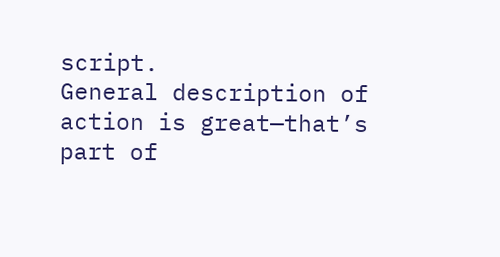script.
General description of action is great—that’s part of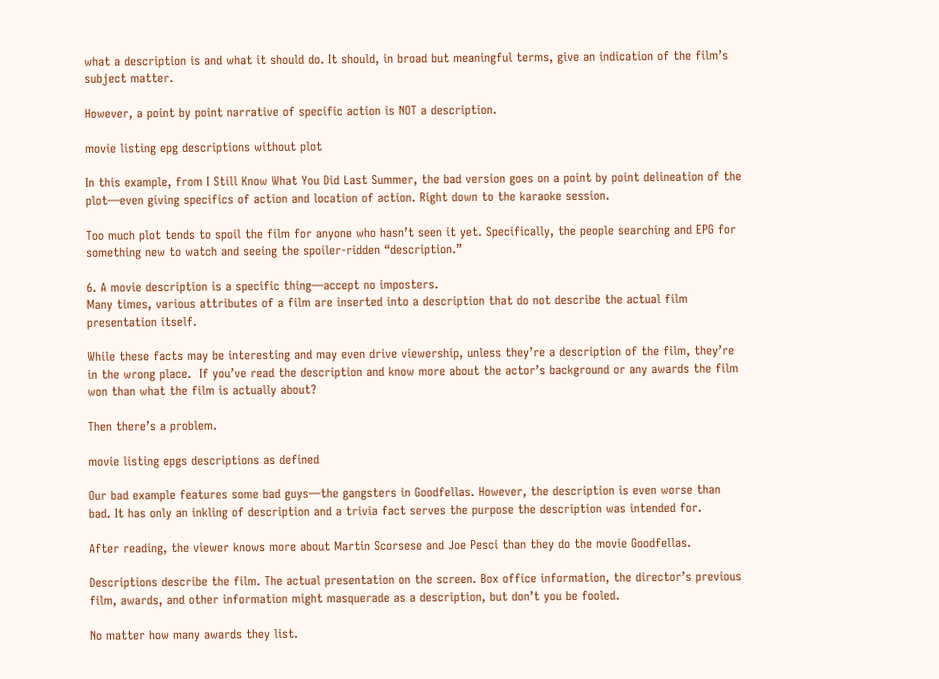what a description is and what it should do. It should, in broad but meaningful terms, give an indication of the film’s subject matter.

However, a point by point narrative of specific action is NOT a description.

movie listing epg descriptions without plot

In this example, from I Still Know What You Did Last Summer, the bad version goes on a point by point delineation of the plot—even giving specifics of action and location of action. Right down to the karaoke session.

Too much plot tends to spoil the film for anyone who hasn’t seen it yet. Specifically, the people searching and EPG for something new to watch and seeing the spoiler-ridden “description.”

6. A movie description is a specific thing—accept no imposters.
Many times, various attributes of a film are inserted into a description that do not describe the actual film presentation itself.

While these facts may be interesting and may even drive viewership, unless they’re a description of the film, they’re in the wrong place.  If you’ve read the description and know more about the actor’s background or any awards the film won than what the film is actually about?

Then there’s a problem.

movie listing epgs descriptions as defined

Our bad example features some bad guys—the gangsters in Goodfellas. However, the description is even worse than bad. It has only an inkling of description and a trivia fact serves the purpose the description was intended for.

After reading, the viewer knows more about Martin Scorsese and Joe Pesci than they do the movie Goodfellas.

Descriptions describe the film. The actual presentation on the screen. Box office information, the director’s previous film, awards, and other information might masquerade as a description, but don’t you be fooled.

No matter how many awards they list.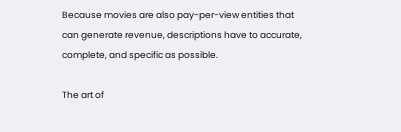Because movies are also pay-per-view entities that can generate revenue, descriptions have to accurate, complete, and specific as possible.

The art of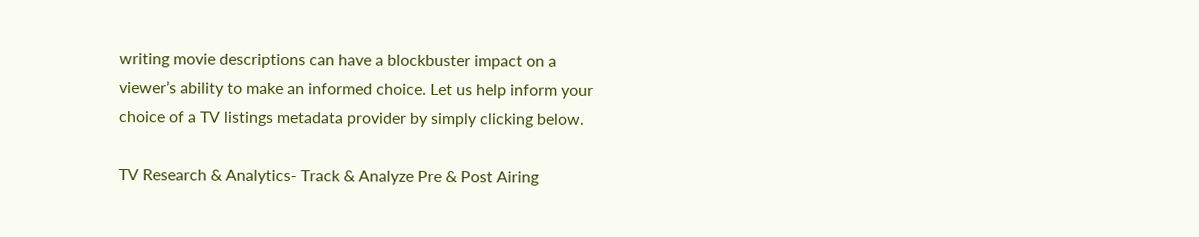writing movie descriptions can have a blockbuster impact on a viewer’s ability to make an informed choice. Let us help inform your choice of a TV listings metadata provider by simply clicking below.

TV Research & Analytics- Track & Analyze Pre & Post Airing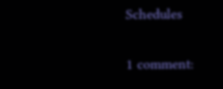Schedules

1 comment: